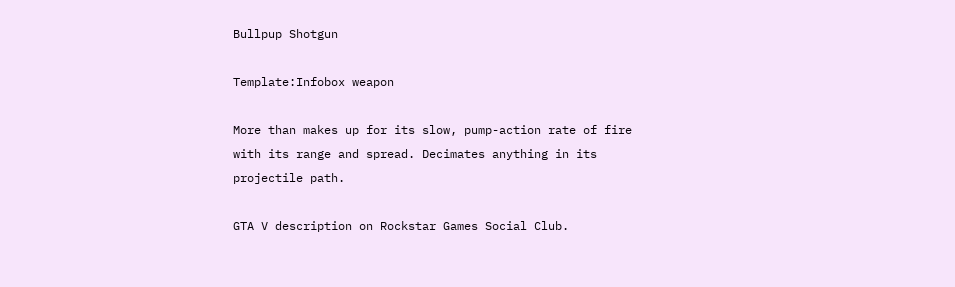Bullpup Shotgun

Template:Infobox weapon

More than makes up for its slow, pump-action rate of fire with its range and spread. Decimates anything in its projectile path.

GTA V description on Rockstar Games Social Club.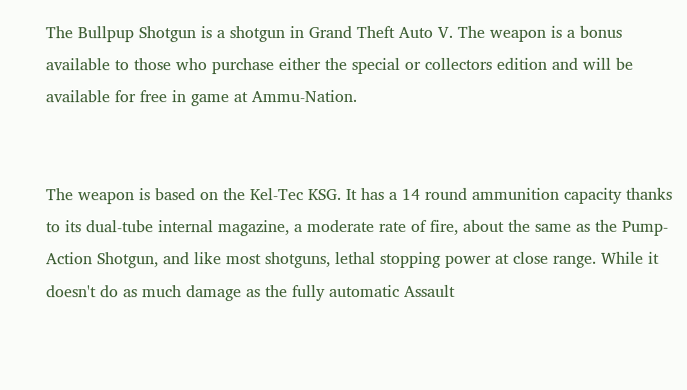The Bullpup Shotgun is a shotgun in Grand Theft Auto V. The weapon is a bonus available to those who purchase either the special or collectors edition and will be available for free in game at Ammu-Nation.


The weapon is based on the Kel-Tec KSG. It has a 14 round ammunition capacity thanks to its dual-tube internal magazine, a moderate rate of fire, about the same as the Pump-Action Shotgun, and like most shotguns, lethal stopping power at close range. While it doesn't do as much damage as the fully automatic Assault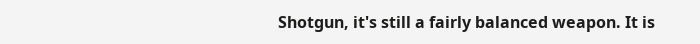Shotgun, it's still a fairly balanced weapon. It is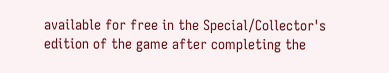available for free in the Special/Collector's edition of the game after completing the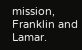mission, Franklin and Lamar.